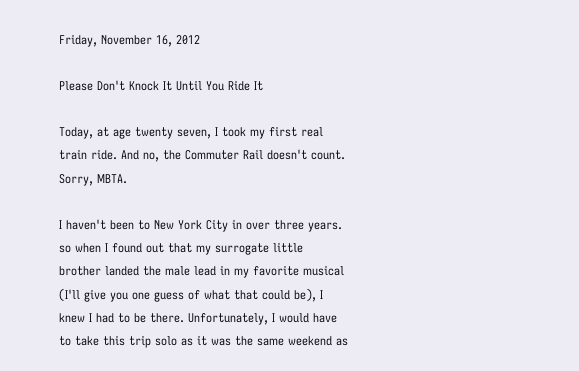Friday, November 16, 2012

Please Don't Knock It Until You Ride It

Today, at age twenty seven, I took my first real train ride. And no, the Commuter Rail doesn't count. Sorry, MBTA.

I haven't been to New York City in over three years. so when I found out that my surrogate little brother landed the male lead in my favorite musical (I'll give you one guess of what that could be), I knew I had to be there. Unfortunately, I would have to take this trip solo as it was the same weekend as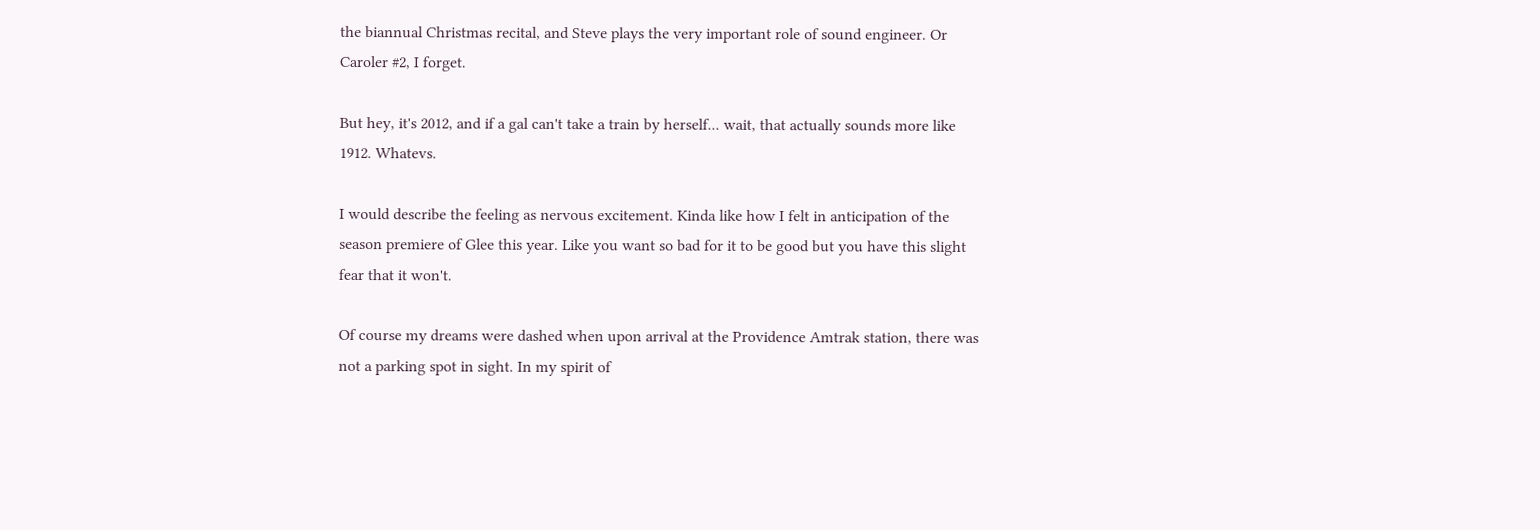the biannual Christmas recital, and Steve plays the very important role of sound engineer. Or Caroler #2, I forget.

But hey, it's 2012, and if a gal can't take a train by herself... wait, that actually sounds more like 1912. Whatevs.

I would describe the feeling as nervous excitement. Kinda like how I felt in anticipation of the season premiere of Glee this year. Like you want so bad for it to be good but you have this slight fear that it won't.

Of course my dreams were dashed when upon arrival at the Providence Amtrak station, there was not a parking spot in sight. In my spirit of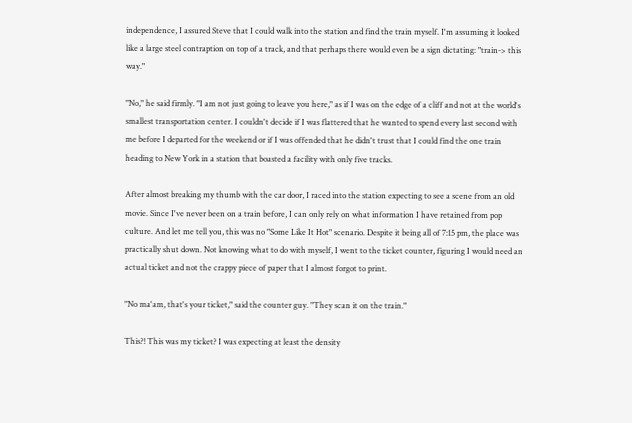independence, I assured Steve that I could walk into the station and find the train myself. I'm assuming it looked like a large steel contraption on top of a track, and that perhaps there would even be a sign dictating: "train-> this way."

"No," he said firmly. "I am not just going to leave you here," as if I was on the edge of a cliff and not at the world's smallest transportation center. I couldn't decide if I was flattered that he wanted to spend every last second with me before I departed for the weekend or if I was offended that he didn't trust that I could find the one train heading to New York in a station that boasted a facility with only five tracks.

After almost breaking my thumb with the car door, I raced into the station expecting to see a scene from an old movie. Since I've never been on a train before, I can only rely on what information I have retained from pop culture. And let me tell you, this was no "Some Like It Hot" scenario. Despite it being all of 7:15 pm, the place was practically shut down. Not knowing what to do with myself, I went to the ticket counter, figuring I would need an actual ticket and not the crappy piece of paper that I almost forgot to print.

"No ma'am, that's your ticket," said the counter guy. "They scan it on the train."

This?! This was my ticket? I was expecting at least the density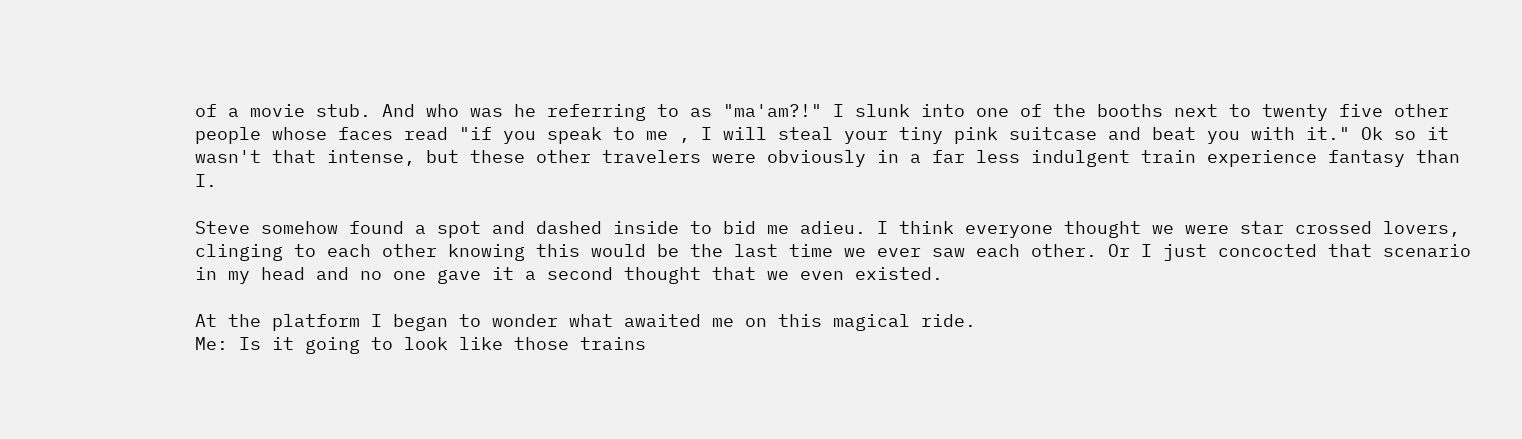of a movie stub. And who was he referring to as "ma'am?!" I slunk into one of the booths next to twenty five other people whose faces read "if you speak to me , I will steal your tiny pink suitcase and beat you with it." Ok so it wasn't that intense, but these other travelers were obviously in a far less indulgent train experience fantasy than I.

Steve somehow found a spot and dashed inside to bid me adieu. I think everyone thought we were star crossed lovers, clinging to each other knowing this would be the last time we ever saw each other. Or I just concocted that scenario in my head and no one gave it a second thought that we even existed.

At the platform I began to wonder what awaited me on this magical ride.
Me: Is it going to look like those trains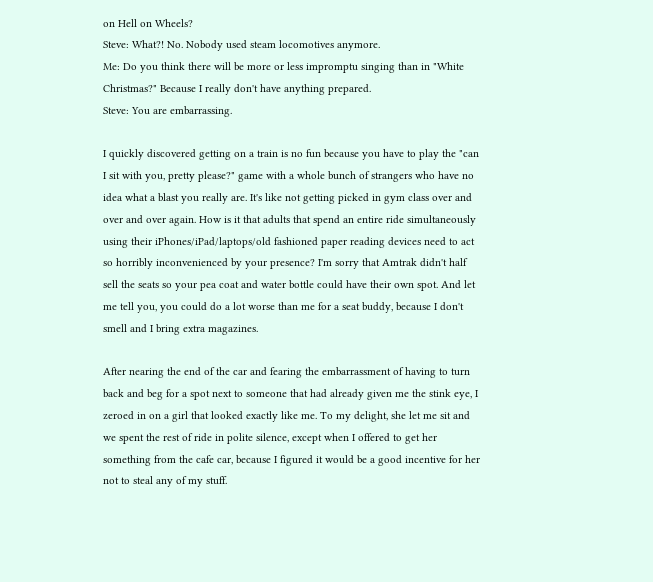on Hell on Wheels?
Steve: What?! No. Nobody used steam locomotives anymore.
Me: Do you think there will be more or less impromptu singing than in "White Christmas?" Because I really don't have anything prepared.
Steve: You are embarrassing.

I quickly discovered getting on a train is no fun because you have to play the "can I sit with you, pretty please?" game with a whole bunch of strangers who have no idea what a blast you really are. It's like not getting picked in gym class over and over and over again. How is it that adults that spend an entire ride simultaneously using their iPhones/iPad/laptops/old fashioned paper reading devices need to act so horribly inconvenienced by your presence? I'm sorry that Amtrak didn't half sell the seats so your pea coat and water bottle could have their own spot. And let me tell you, you could do a lot worse than me for a seat buddy, because I don't smell and I bring extra magazines.

After nearing the end of the car and fearing the embarrassment of having to turn back and beg for a spot next to someone that had already given me the stink eye, I zeroed in on a girl that looked exactly like me. To my delight, she let me sit and we spent the rest of ride in polite silence, except when I offered to get her something from the cafe car, because I figured it would be a good incentive for her not to steal any of my stuff.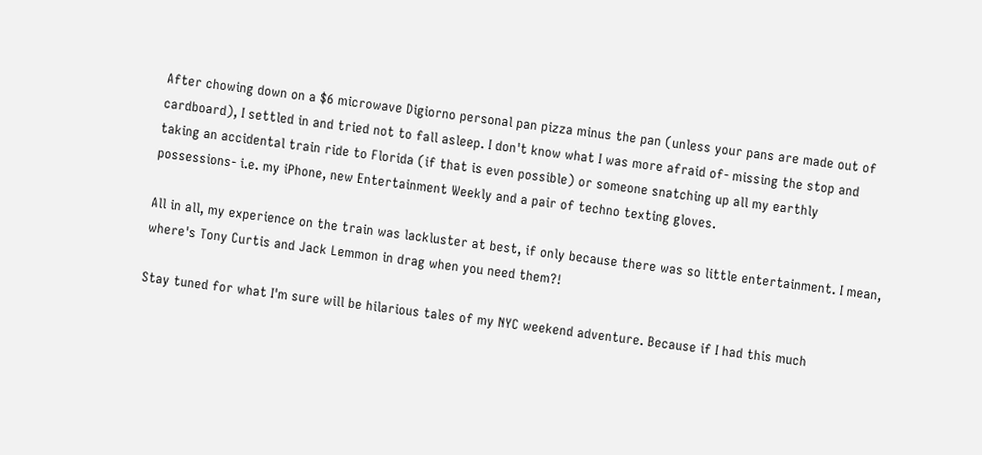After chowing down on a $6 microwave Digiorno personal pan pizza minus the pan (unless your pans are made out of cardboard), I settled in and tried not to fall asleep. I don't know what I was more afraid of- missing the stop and taking an accidental train ride to Florida (if that is even possible) or someone snatching up all my earthly possessions- i.e. my iPhone, new Entertainment Weekly and a pair of techno texting gloves.

All in all, my experience on the train was lackluster at best, if only because there was so little entertainment. I mean, where's Tony Curtis and Jack Lemmon in drag when you need them?!

Stay tuned for what I'm sure will be hilarious tales of my NYC weekend adventure. Because if I had this much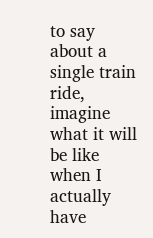to say about a single train ride, imagine what it will be like when I actually have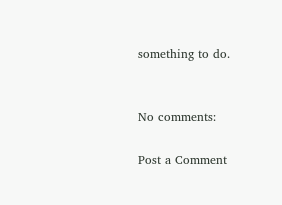something to do.


No comments:

Post a Comment